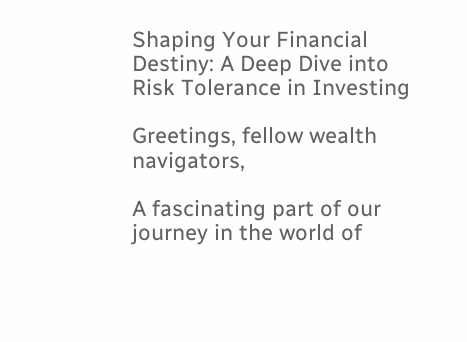Shaping Your Financial Destiny: A Deep Dive into Risk Tolerance in Investing

Greetings, fellow wealth navigators,

A fascinating part of our journey in the world of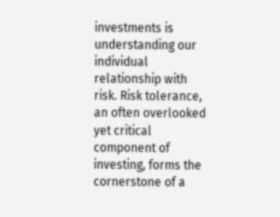investments is understanding our individual relationship with risk. Risk tolerance, an often overlooked yet critical component of investing, forms the cornerstone of a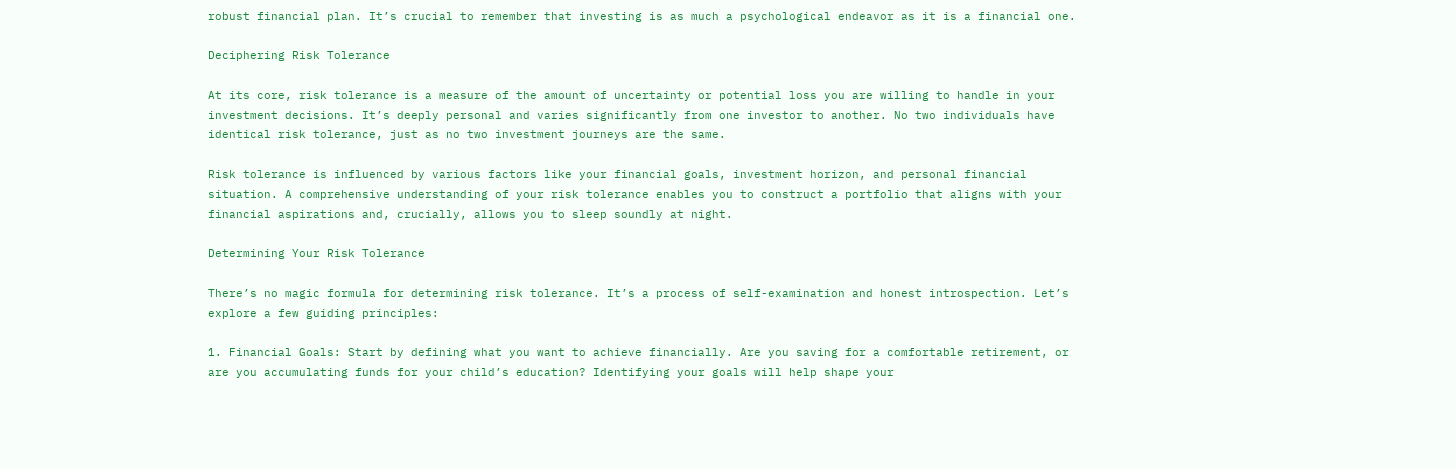robust financial plan. It’s crucial to remember that investing is as much a psychological endeavor as it is a financial one.

Deciphering Risk Tolerance

At its core, risk tolerance is a measure of the amount of uncertainty or potential loss you are willing to handle in your investment decisions. It’s deeply personal and varies significantly from one investor to another. No two individuals have identical risk tolerance, just as no two investment journeys are the same.

Risk tolerance is influenced by various factors like your financial goals, investment horizon, and personal financial situation. A comprehensive understanding of your risk tolerance enables you to construct a portfolio that aligns with your financial aspirations and, crucially, allows you to sleep soundly at night.

Determining Your Risk Tolerance

There’s no magic formula for determining risk tolerance. It’s a process of self-examination and honest introspection. Let’s explore a few guiding principles:

1. Financial Goals: Start by defining what you want to achieve financially. Are you saving for a comfortable retirement, or are you accumulating funds for your child’s education? Identifying your goals will help shape your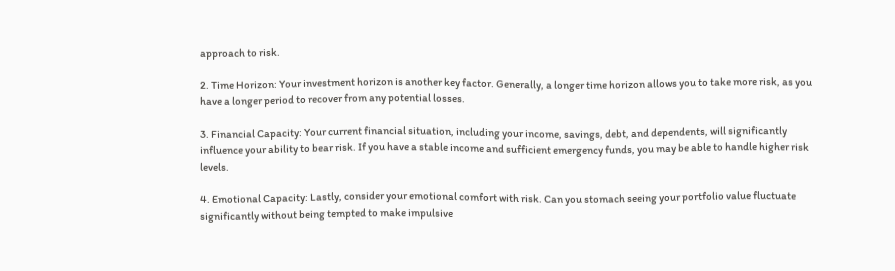approach to risk.

2. Time Horizon: Your investment horizon is another key factor. Generally, a longer time horizon allows you to take more risk, as you have a longer period to recover from any potential losses.

3. Financial Capacity: Your current financial situation, including your income, savings, debt, and dependents, will significantly influence your ability to bear risk. If you have a stable income and sufficient emergency funds, you may be able to handle higher risk levels.

4. Emotional Capacity: Lastly, consider your emotional comfort with risk. Can you stomach seeing your portfolio value fluctuate significantly without being tempted to make impulsive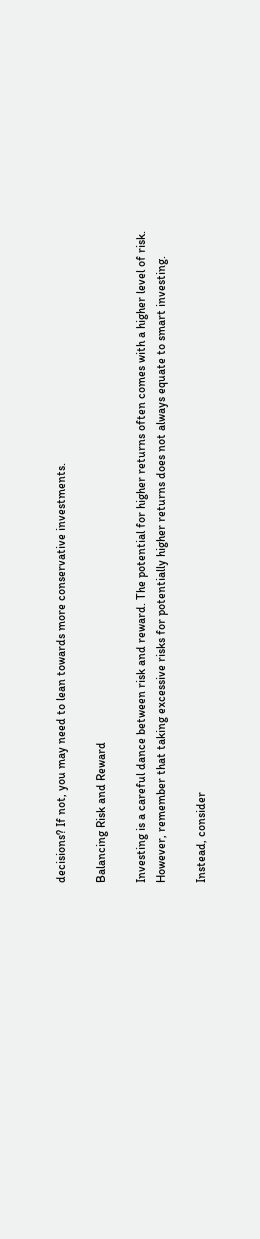decisions? If not, you may need to lean towards more conservative investments.

Balancing Risk and Reward

Investing is a careful dance between risk and reward. The potential for higher returns often comes with a higher level of risk. However, remember that taking excessive risks for potentially higher returns does not always equate to smart investing.

Instead, consider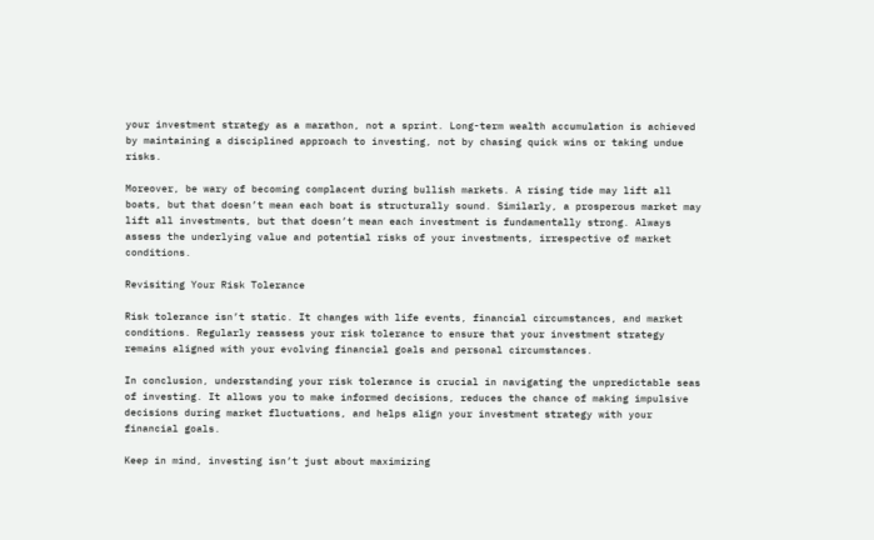your investment strategy as a marathon, not a sprint. Long-term wealth accumulation is achieved by maintaining a disciplined approach to investing, not by chasing quick wins or taking undue risks.

Moreover, be wary of becoming complacent during bullish markets. A rising tide may lift all boats, but that doesn’t mean each boat is structurally sound. Similarly, a prosperous market may lift all investments, but that doesn’t mean each investment is fundamentally strong. Always assess the underlying value and potential risks of your investments, irrespective of market conditions.

Revisiting Your Risk Tolerance

Risk tolerance isn’t static. It changes with life events, financial circumstances, and market conditions. Regularly reassess your risk tolerance to ensure that your investment strategy remains aligned with your evolving financial goals and personal circumstances.

In conclusion, understanding your risk tolerance is crucial in navigating the unpredictable seas of investing. It allows you to make informed decisions, reduces the chance of making impulsive decisions during market fluctuations, and helps align your investment strategy with your financial goals.

Keep in mind, investing isn’t just about maximizing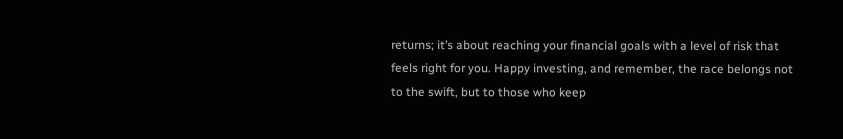returns; it’s about reaching your financial goals with a level of risk that feels right for you. Happy investing, and remember, the race belongs not to the swift, but to those who keep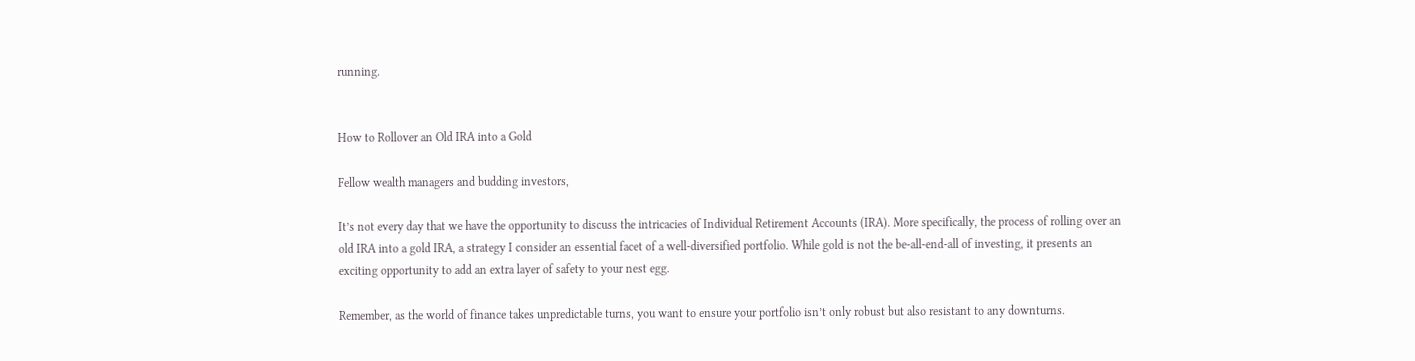running.


How to Rollover an Old IRA into a Gold

Fellow wealth managers and budding investors,

It’s not every day that we have the opportunity to discuss the intricacies of Individual Retirement Accounts (IRA). More specifically, the process of rolling over an old IRA into a gold IRA, a strategy I consider an essential facet of a well-diversified portfolio. While gold is not the be-all-end-all of investing, it presents an exciting opportunity to add an extra layer of safety to your nest egg.

Remember, as the world of finance takes unpredictable turns, you want to ensure your portfolio isn’t only robust but also resistant to any downturns.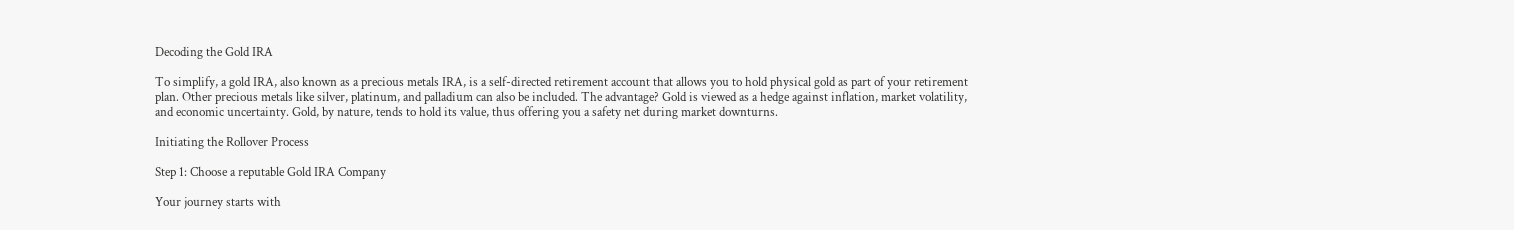Decoding the Gold IRA

To simplify, a gold IRA, also known as a precious metals IRA, is a self-directed retirement account that allows you to hold physical gold as part of your retirement plan. Other precious metals like silver, platinum, and palladium can also be included. The advantage? Gold is viewed as a hedge against inflation, market volatility, and economic uncertainty. Gold, by nature, tends to hold its value, thus offering you a safety net during market downturns.

Initiating the Rollover Process

Step 1: Choose a reputable Gold IRA Company

Your journey starts with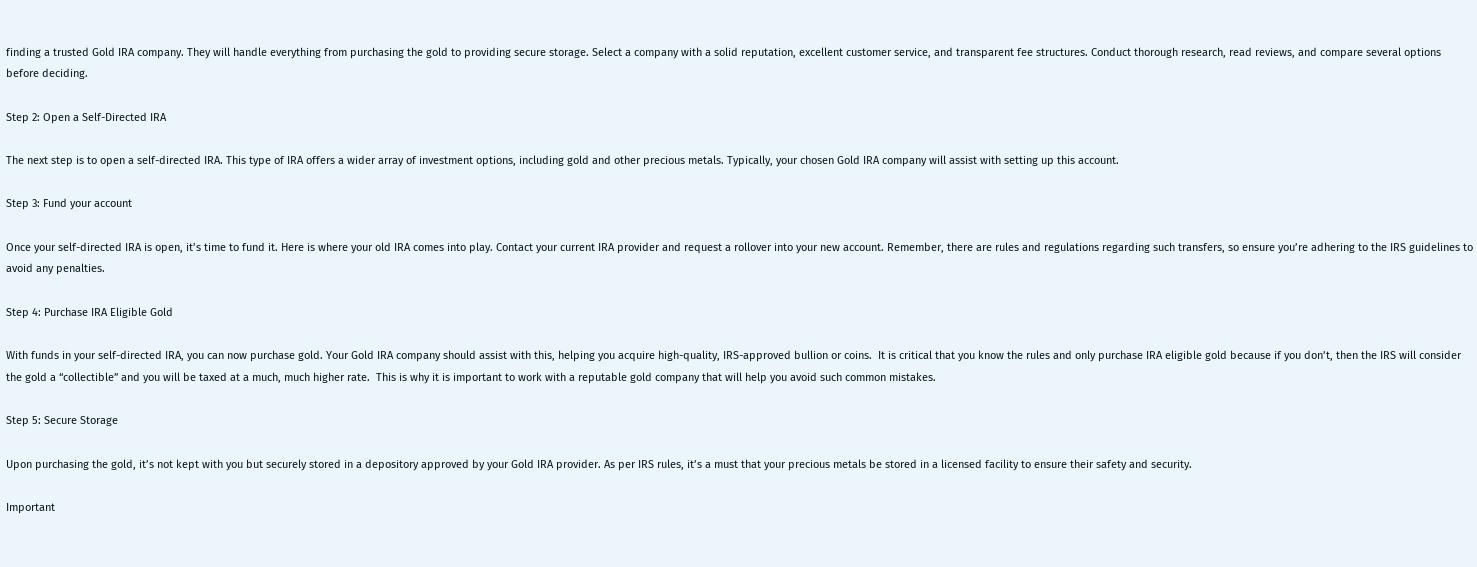finding a trusted Gold IRA company. They will handle everything from purchasing the gold to providing secure storage. Select a company with a solid reputation, excellent customer service, and transparent fee structures. Conduct thorough research, read reviews, and compare several options before deciding.

Step 2: Open a Self-Directed IRA

The next step is to open a self-directed IRA. This type of IRA offers a wider array of investment options, including gold and other precious metals. Typically, your chosen Gold IRA company will assist with setting up this account.

Step 3: Fund your account

Once your self-directed IRA is open, it’s time to fund it. Here is where your old IRA comes into play. Contact your current IRA provider and request a rollover into your new account. Remember, there are rules and regulations regarding such transfers, so ensure you’re adhering to the IRS guidelines to avoid any penalties.

Step 4: Purchase IRA Eligible Gold

With funds in your self-directed IRA, you can now purchase gold. Your Gold IRA company should assist with this, helping you acquire high-quality, IRS-approved bullion or coins.  It is critical that you know the rules and only purchase IRA eligible gold because if you don’t, then the IRS will consider the gold a “collectible” and you will be taxed at a much, much higher rate.  This is why it is important to work with a reputable gold company that will help you avoid such common mistakes.

Step 5: Secure Storage

Upon purchasing the gold, it’s not kept with you but securely stored in a depository approved by your Gold IRA provider. As per IRS rules, it’s a must that your precious metals be stored in a licensed facility to ensure their safety and security.

Important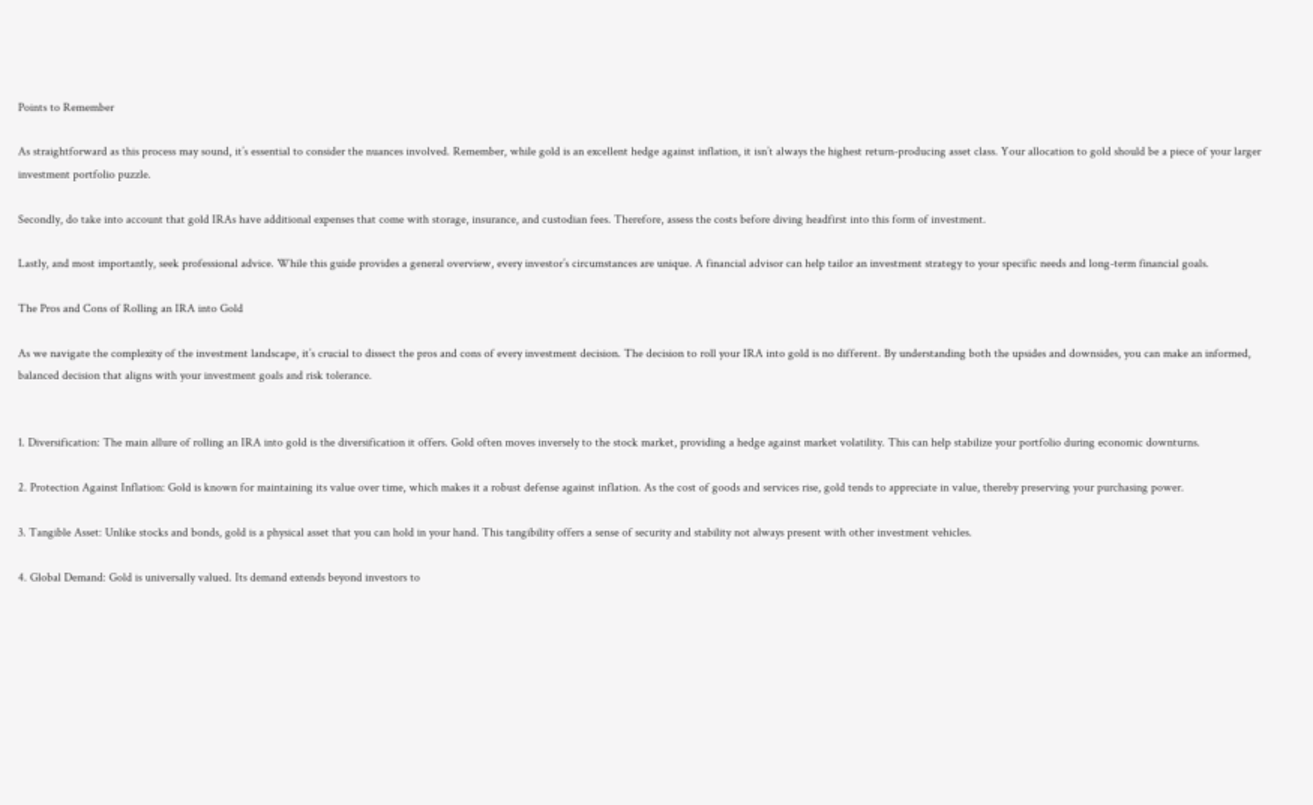Points to Remember

As straightforward as this process may sound, it’s essential to consider the nuances involved. Remember, while gold is an excellent hedge against inflation, it isn’t always the highest return-producing asset class. Your allocation to gold should be a piece of your larger investment portfolio puzzle.

Secondly, do take into account that gold IRAs have additional expenses that come with storage, insurance, and custodian fees. Therefore, assess the costs before diving headfirst into this form of investment.

Lastly, and most importantly, seek professional advice. While this guide provides a general overview, every investor’s circumstances are unique. A financial advisor can help tailor an investment strategy to your specific needs and long-term financial goals.

The Pros and Cons of Rolling an IRA into Gold

As we navigate the complexity of the investment landscape, it’s crucial to dissect the pros and cons of every investment decision. The decision to roll your IRA into gold is no different. By understanding both the upsides and downsides, you can make an informed, balanced decision that aligns with your investment goals and risk tolerance.


1. Diversification: The main allure of rolling an IRA into gold is the diversification it offers. Gold often moves inversely to the stock market, providing a hedge against market volatility. This can help stabilize your portfolio during economic downturns.

2. Protection Against Inflation: Gold is known for maintaining its value over time, which makes it a robust defense against inflation. As the cost of goods and services rise, gold tends to appreciate in value, thereby preserving your purchasing power.

3. Tangible Asset: Unlike stocks and bonds, gold is a physical asset that you can hold in your hand. This tangibility offers a sense of security and stability not always present with other investment vehicles.

4. Global Demand: Gold is universally valued. Its demand extends beyond investors to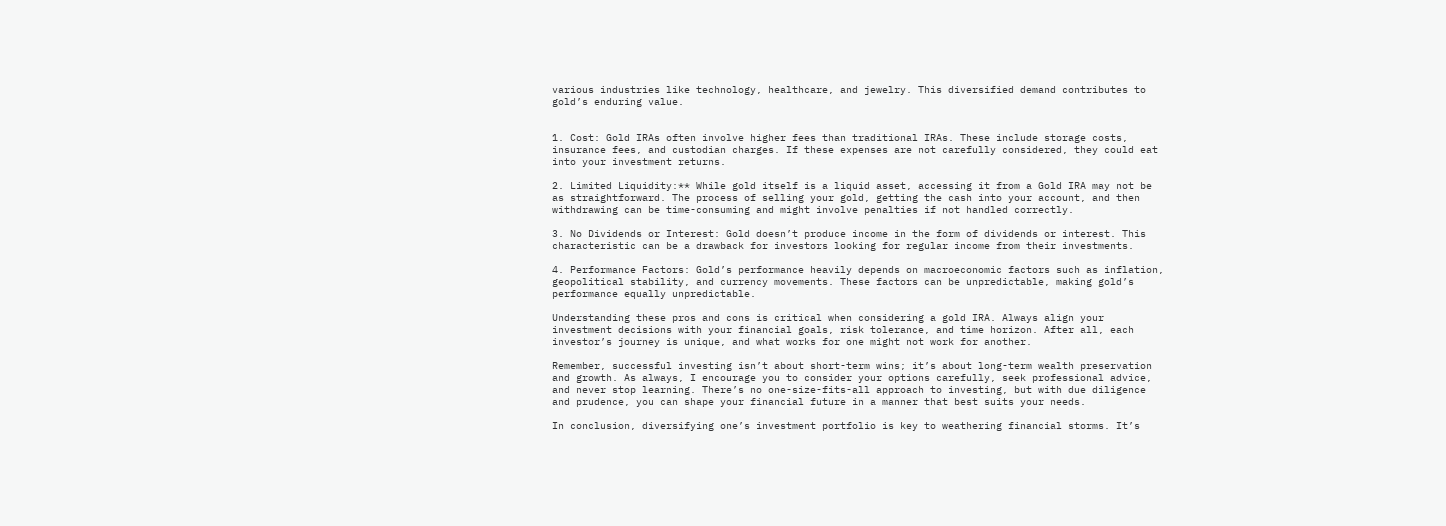various industries like technology, healthcare, and jewelry. This diversified demand contributes to gold’s enduring value.


1. Cost: Gold IRAs often involve higher fees than traditional IRAs. These include storage costs, insurance fees, and custodian charges. If these expenses are not carefully considered, they could eat into your investment returns.

2. Limited Liquidity:** While gold itself is a liquid asset, accessing it from a Gold IRA may not be as straightforward. The process of selling your gold, getting the cash into your account, and then withdrawing can be time-consuming and might involve penalties if not handled correctly.

3. No Dividends or Interest: Gold doesn’t produce income in the form of dividends or interest. This characteristic can be a drawback for investors looking for regular income from their investments.

4. Performance Factors: Gold’s performance heavily depends on macroeconomic factors such as inflation, geopolitical stability, and currency movements. These factors can be unpredictable, making gold’s performance equally unpredictable.

Understanding these pros and cons is critical when considering a gold IRA. Always align your investment decisions with your financial goals, risk tolerance, and time horizon. After all, each investor’s journey is unique, and what works for one might not work for another.

Remember, successful investing isn’t about short-term wins; it’s about long-term wealth preservation and growth. As always, I encourage you to consider your options carefully, seek professional advice, and never stop learning. There’s no one-size-fits-all approach to investing, but with due diligence and prudence, you can shape your financial future in a manner that best suits your needs.

In conclusion, diversifying one’s investment portfolio is key to weathering financial storms. It’s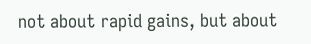not about rapid gains, but about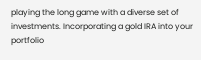playing the long game with a diverse set of investments. Incorporating a gold IRA into your portfolio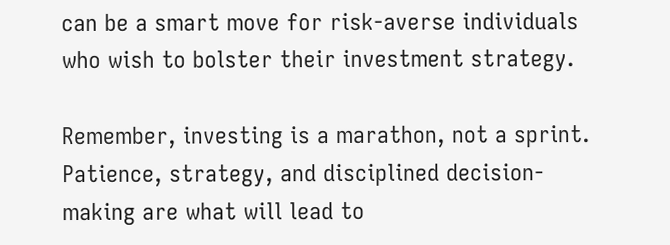can be a smart move for risk-averse individuals who wish to bolster their investment strategy.

Remember, investing is a marathon, not a sprint. Patience, strategy, and disciplined decision-making are what will lead to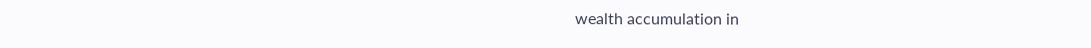wealth accumulation in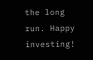the long run. Happy investing!